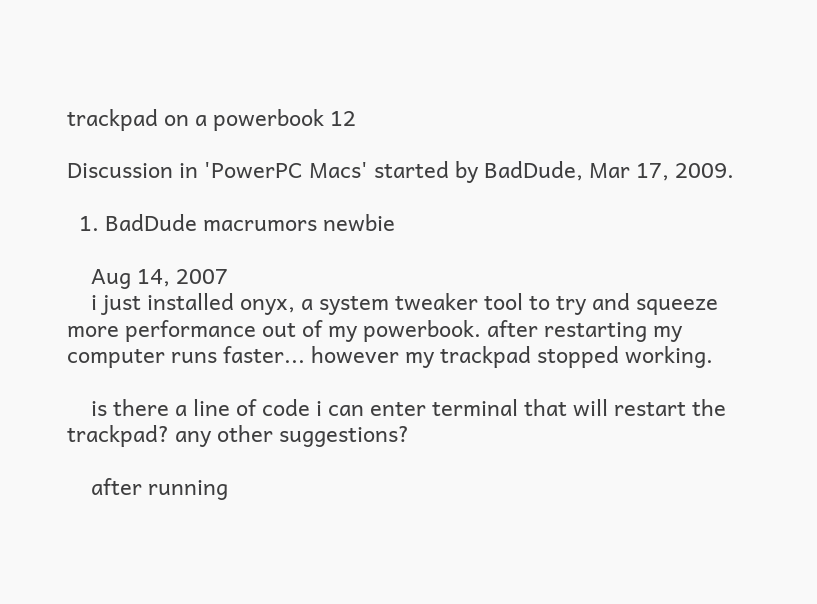trackpad on a powerbook 12

Discussion in 'PowerPC Macs' started by BadDude, Mar 17, 2009.

  1. BadDude macrumors newbie

    Aug 14, 2007
    i just installed onyx, a system tweaker tool to try and squeeze more performance out of my powerbook. after restarting my computer runs faster... however my trackpad stopped working.

    is there a line of code i can enter terminal that will restart the trackpad? any other suggestions?

    after running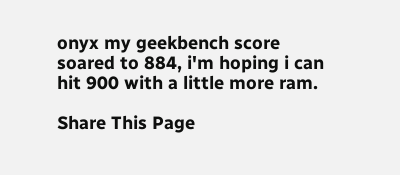onyx my geekbench score soared to 884, i'm hoping i can hit 900 with a little more ram.

Share This Page